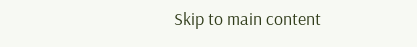Skip to main content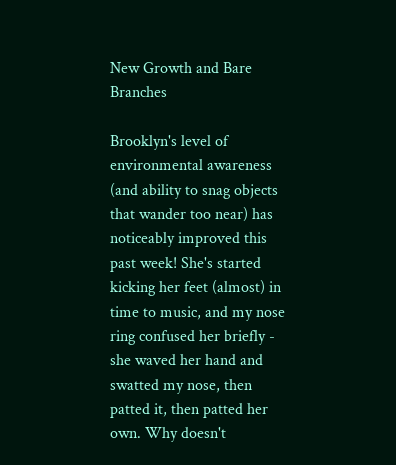New Growth and Bare Branches

Brooklyn's level of environmental awareness (and ability to snag objects that wander too near) has noticeably improved this past week! She's started kicking her feet (almost) in time to music, and my nose ring confused her briefly - she waved her hand and swatted my nose, then patted it, then patted her own. Why doesn't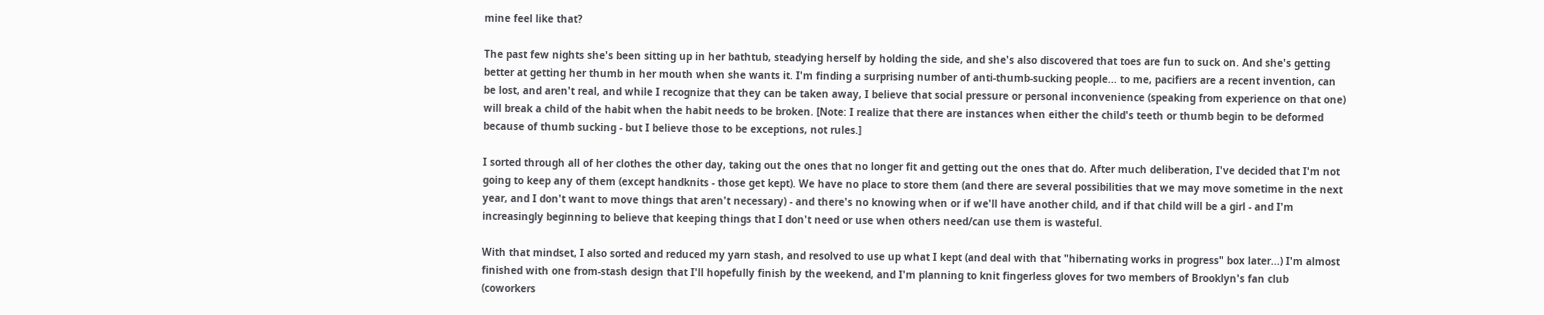mine feel like that?

The past few nights she's been sitting up in her bathtub, steadying herself by holding the side, and she's also discovered that toes are fun to suck on. And she's getting better at getting her thumb in her mouth when she wants it. I'm finding a surprising number of anti-thumb-sucking people... to me, pacifiers are a recent invention, can be lost, and aren't real, and while I recognize that they can be taken away, I believe that social pressure or personal inconvenience (speaking from experience on that one) will break a child of the habit when the habit needs to be broken. [Note: I realize that there are instances when either the child's teeth or thumb begin to be deformed because of thumb sucking - but I believe those to be exceptions, not rules.]

I sorted through all of her clothes the other day, taking out the ones that no longer fit and getting out the ones that do. After much deliberation, I've decided that I'm not going to keep any of them (except handknits - those get kept). We have no place to store them (and there are several possibilities that we may move sometime in the next year, and I don't want to move things that aren't necessary) - and there's no knowing when or if we'll have another child, and if that child will be a girl - and I'm increasingly beginning to believe that keeping things that I don't need or use when others need/can use them is wasteful.

With that mindset, I also sorted and reduced my yarn stash, and resolved to use up what I kept (and deal with that "hibernating works in progress" box later...) I'm almost finished with one from-stash design that I'll hopefully finish by the weekend, and I'm planning to knit fingerless gloves for two members of Brooklyn's fan club (coworkers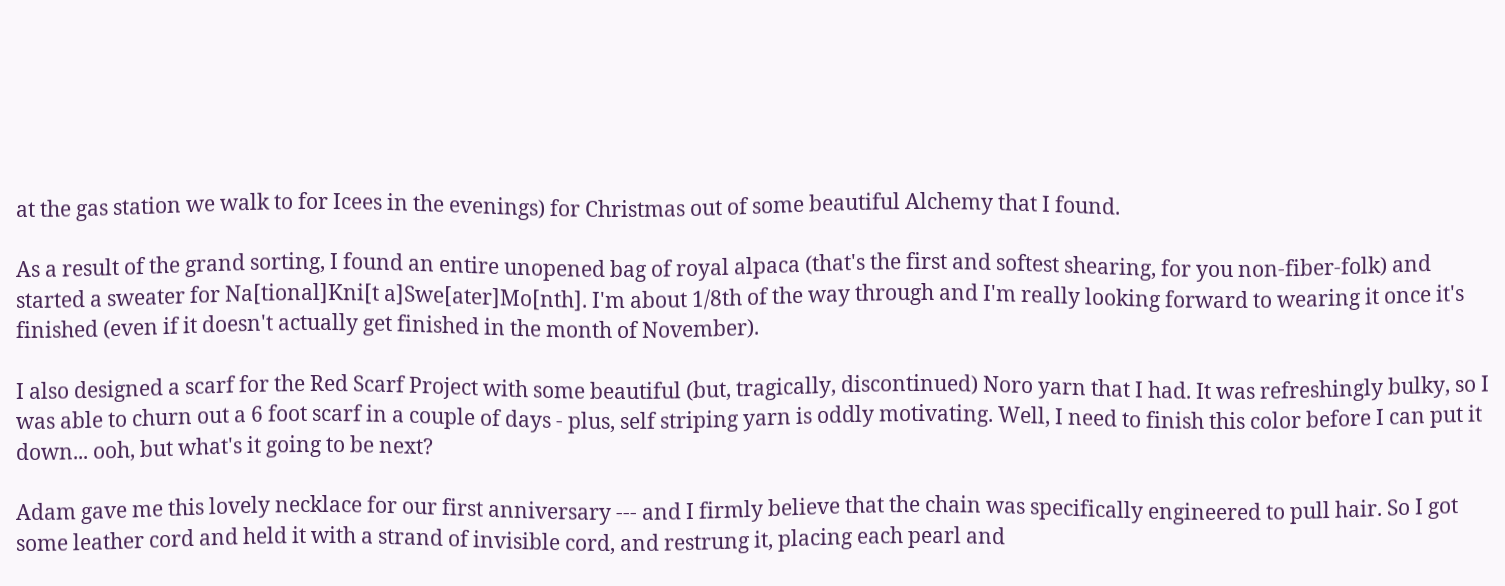at the gas station we walk to for Icees in the evenings) for Christmas out of some beautiful Alchemy that I found.

As a result of the grand sorting, I found an entire unopened bag of royal alpaca (that's the first and softest shearing, for you non-fiber-folk) and started a sweater for Na[tional]Kni[t a]Swe[ater]Mo[nth]. I'm about 1/8th of the way through and I'm really looking forward to wearing it once it's finished (even if it doesn't actually get finished in the month of November).

I also designed a scarf for the Red Scarf Project with some beautiful (but, tragically, discontinued) Noro yarn that I had. It was refreshingly bulky, so I was able to churn out a 6 foot scarf in a couple of days - plus, self striping yarn is oddly motivating. Well, I need to finish this color before I can put it down... ooh, but what's it going to be next?

Adam gave me this lovely necklace for our first anniversary --- and I firmly believe that the chain was specifically engineered to pull hair. So I got some leather cord and held it with a strand of invisible cord, and restrung it, placing each pearl and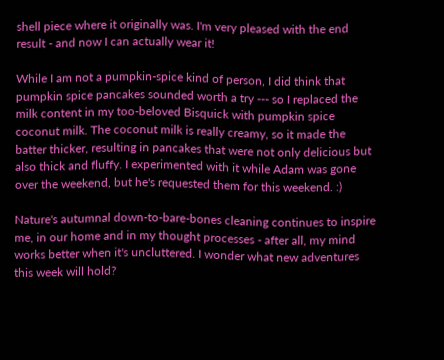shell piece where it originally was. I'm very pleased with the end result - and now I can actually wear it!

While I am not a pumpkin-spice kind of person, I did think that pumpkin spice pancakes sounded worth a try --- so I replaced the milk content in my too-beloved Bisquick with pumpkin spice coconut milk. The coconut milk is really creamy, so it made the batter thicker, resulting in pancakes that were not only delicious but also thick and fluffy. I experimented with it while Adam was gone over the weekend, but he's requested them for this weekend. :)

Nature's autumnal down-to-bare-bones cleaning continues to inspire me, in our home and in my thought processes - after all, my mind works better when it's uncluttered. I wonder what new adventures this week will hold?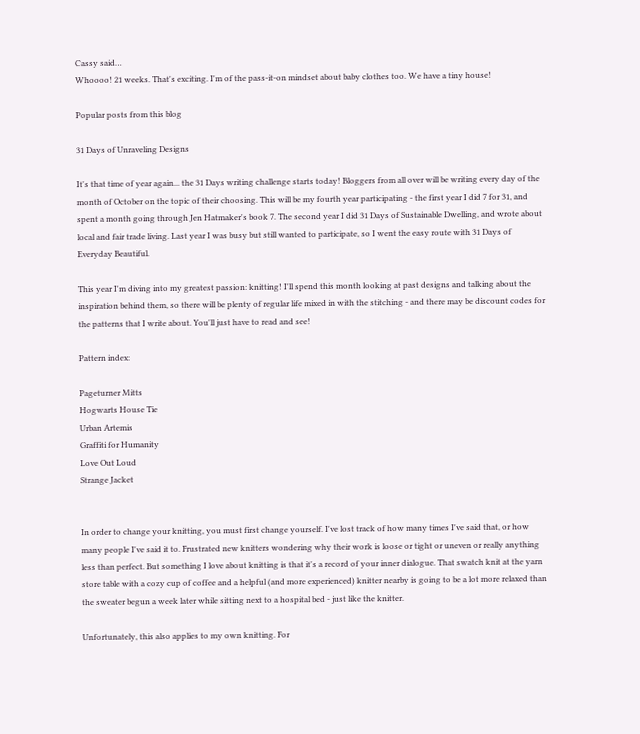Cassy said…
Whoooo! 21 weeks. That's exciting. I'm of the pass-it-on mindset about baby clothes too. We have a tiny house!

Popular posts from this blog

31 Days of Unraveling Designs

It's that time of year again... the 31 Days writing challenge starts today! Bloggers from all over will be writing every day of the month of October on the topic of their choosing. This will be my fourth year participating - the first year I did 7 for 31, and spent a month going through Jen Hatmaker's book 7. The second year I did 31 Days of Sustainable Dwelling, and wrote about local and fair trade living. Last year I was busy but still wanted to participate, so I went the easy route with 31 Days of Everyday Beautiful.

This year I'm diving into my greatest passion: knitting! I'll spend this month looking at past designs and talking about the inspiration behind them, so there will be plenty of regular life mixed in with the stitching - and there may be discount codes for the patterns that I write about. You'll just have to read and see!

Pattern index:

Pageturner Mitts
Hogwarts House Tie
Urban Artemis
Graffiti for Humanity
Love Out Loud
Strange Jacket


In order to change your knitting, you must first change yourself. I've lost track of how many times I've said that, or how many people I've said it to. Frustrated new knitters wondering why their work is loose or tight or uneven or really anything less than perfect. But something I love about knitting is that it's a record of your inner dialogue. That swatch knit at the yarn store table with a cozy cup of coffee and a helpful (and more experienced) knitter nearby is going to be a lot more relaxed than the sweater begun a week later while sitting next to a hospital bed - just like the knitter.

Unfortunately, this also applies to my own knitting. For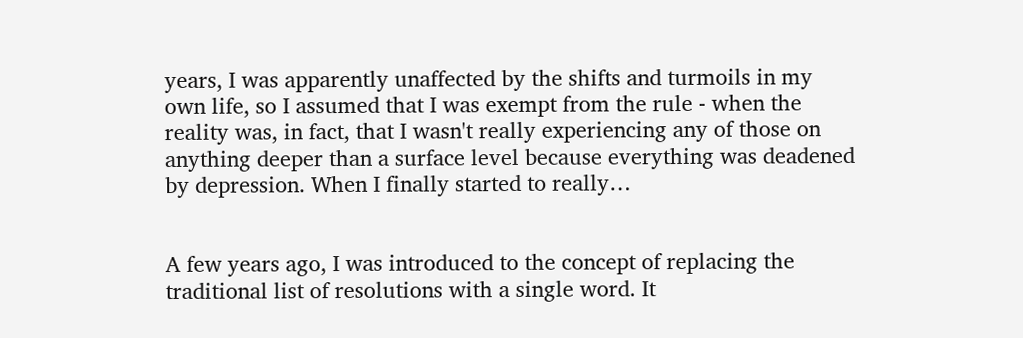years, I was apparently unaffected by the shifts and turmoils in my own life, so I assumed that I was exempt from the rule - when the reality was, in fact, that I wasn't really experiencing any of those on anything deeper than a surface level because everything was deadened by depression. When I finally started to really…


A few years ago, I was introduced to the concept of replacing the traditional list of resolutions with a single word. It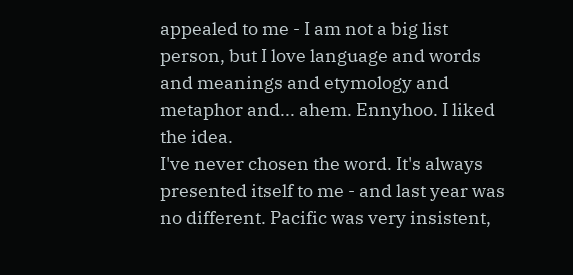appealed to me - I am not a big list person, but I love language and words and meanings and etymology and metaphor and... ahem. Ennyhoo. I liked the idea.
I've never chosen the word. It's always presented itself to me - and last year was no different. Pacific was very insistent,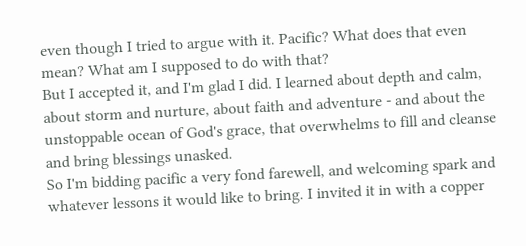even though I tried to argue with it. Pacific? What does that even mean? What am I supposed to do with that?
But I accepted it, and I'm glad I did. I learned about depth and calm, about storm and nurture, about faith and adventure - and about the unstoppable ocean of God's grace, that overwhelms to fill and cleanse and bring blessings unasked.
So I'm bidding pacific a very fond farewell, and welcoming spark and whatever lessons it would like to bring. I invited it in with a copper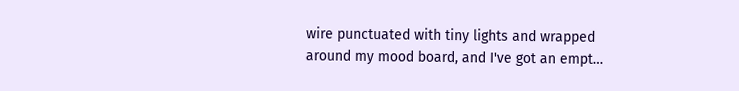wire punctuated with tiny lights and wrapped around my mood board, and I've got an empt…